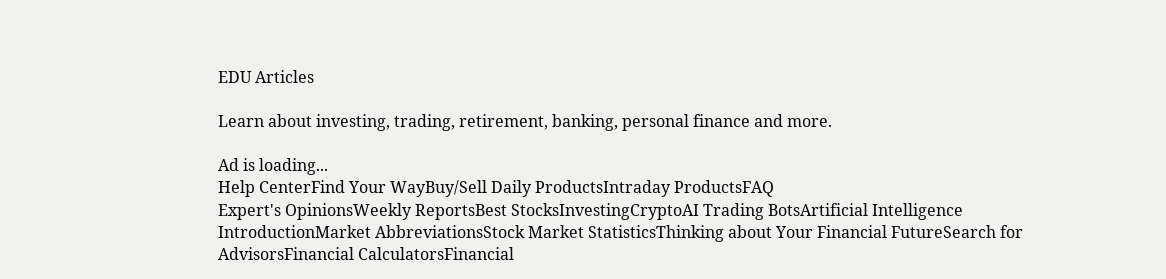EDU Articles

Learn about investing, trading, retirement, banking, personal finance and more.

Ad is loading...
Help CenterFind Your WayBuy/Sell Daily ProductsIntraday ProductsFAQ
Expert's OpinionsWeekly ReportsBest StocksInvestingCryptoAI Trading BotsArtificial Intelligence
IntroductionMarket AbbreviationsStock Market StatisticsThinking about Your Financial FutureSearch for AdvisorsFinancial CalculatorsFinancial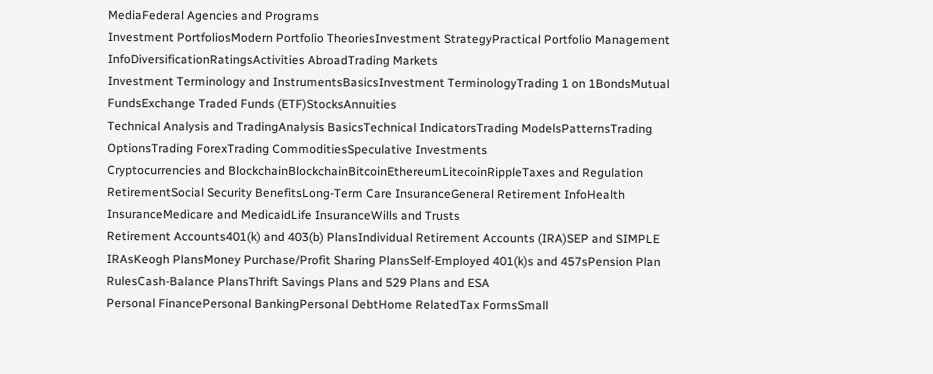MediaFederal Agencies and Programs
Investment PortfoliosModern Portfolio TheoriesInvestment StrategyPractical Portfolio Management InfoDiversificationRatingsActivities AbroadTrading Markets
Investment Terminology and InstrumentsBasicsInvestment TerminologyTrading 1 on 1BondsMutual FundsExchange Traded Funds (ETF)StocksAnnuities
Technical Analysis and TradingAnalysis BasicsTechnical IndicatorsTrading ModelsPatternsTrading OptionsTrading ForexTrading CommoditiesSpeculative Investments
Cryptocurrencies and BlockchainBlockchainBitcoinEthereumLitecoinRippleTaxes and Regulation
RetirementSocial Security BenefitsLong-Term Care InsuranceGeneral Retirement InfoHealth InsuranceMedicare and MedicaidLife InsuranceWills and Trusts
Retirement Accounts401(k) and 403(b) PlansIndividual Retirement Accounts (IRA)SEP and SIMPLE IRAsKeogh PlansMoney Purchase/Profit Sharing PlansSelf-Employed 401(k)s and 457sPension Plan RulesCash-Balance PlansThrift Savings Plans and 529 Plans and ESA
Personal FinancePersonal BankingPersonal DebtHome RelatedTax FormsSmall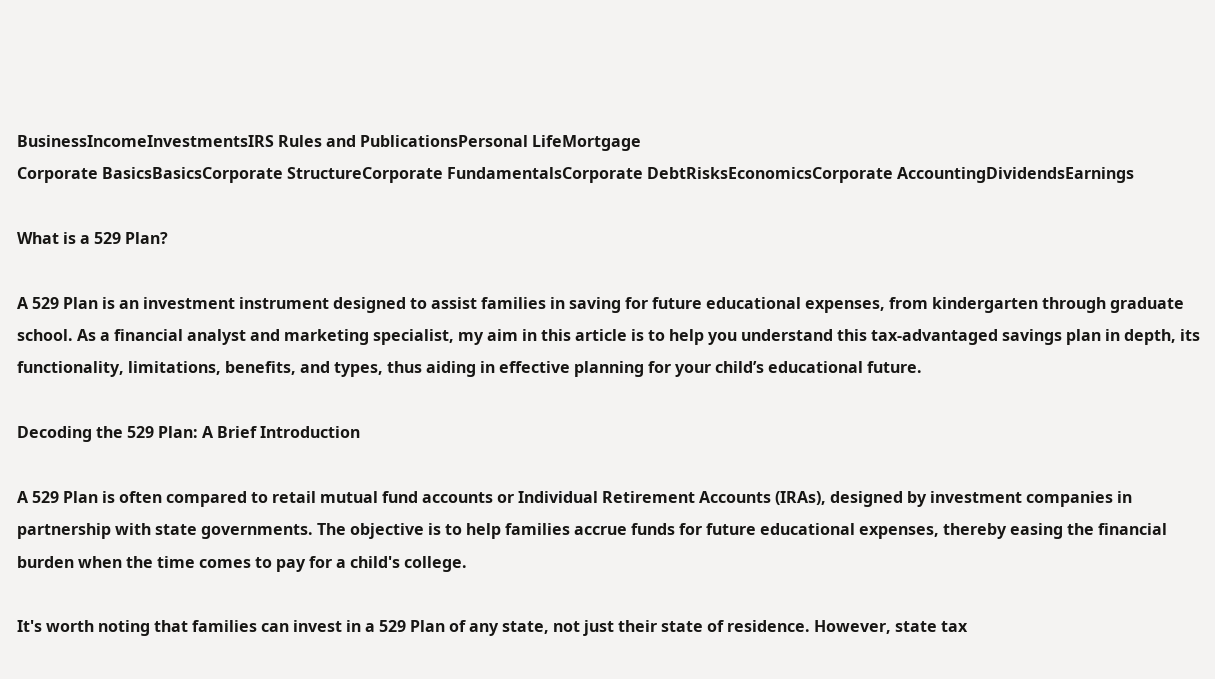BusinessIncomeInvestmentsIRS Rules and PublicationsPersonal LifeMortgage
Corporate BasicsBasicsCorporate StructureCorporate FundamentalsCorporate DebtRisksEconomicsCorporate AccountingDividendsEarnings

What is a 529 Plan?

A 529 Plan is an investment instrument designed to assist families in saving for future educational expenses, from kindergarten through graduate school. As a financial analyst and marketing specialist, my aim in this article is to help you understand this tax-advantaged savings plan in depth, its functionality, limitations, benefits, and types, thus aiding in effective planning for your child’s educational future.

Decoding the 529 Plan: A Brief Introduction

A 529 Plan is often compared to retail mutual fund accounts or Individual Retirement Accounts (IRAs), designed by investment companies in partnership with state governments. The objective is to help families accrue funds for future educational expenses, thereby easing the financial burden when the time comes to pay for a child's college.

It's worth noting that families can invest in a 529 Plan of any state, not just their state of residence. However, state tax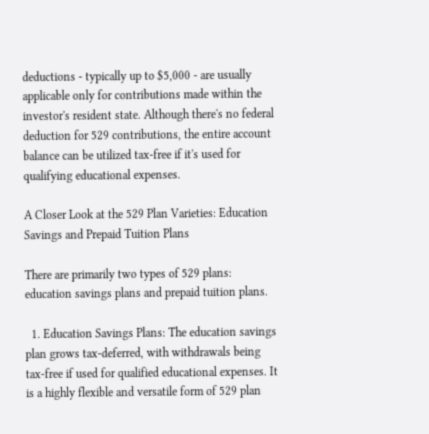deductions - typically up to $5,000 - are usually applicable only for contributions made within the investor's resident state. Although there's no federal deduction for 529 contributions, the entire account balance can be utilized tax-free if it's used for qualifying educational expenses.

A Closer Look at the 529 Plan Varieties: Education Savings and Prepaid Tuition Plans

There are primarily two types of 529 plans: education savings plans and prepaid tuition plans.

  1. Education Savings Plans: The education savings plan grows tax-deferred, with withdrawals being tax-free if used for qualified educational expenses. It is a highly flexible and versatile form of 529 plan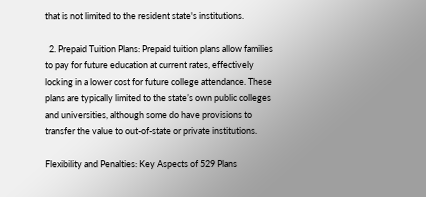that is not limited to the resident state's institutions.

  2. Prepaid Tuition Plans: Prepaid tuition plans allow families to pay for future education at current rates, effectively locking in a lower cost for future college attendance. These plans are typically limited to the state’s own public colleges and universities, although some do have provisions to transfer the value to out-of-state or private institutions.

Flexibility and Penalties: Key Aspects of 529 Plans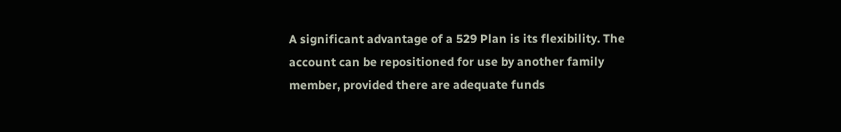A significant advantage of a 529 Plan is its flexibility. The account can be repositioned for use by another family member, provided there are adequate funds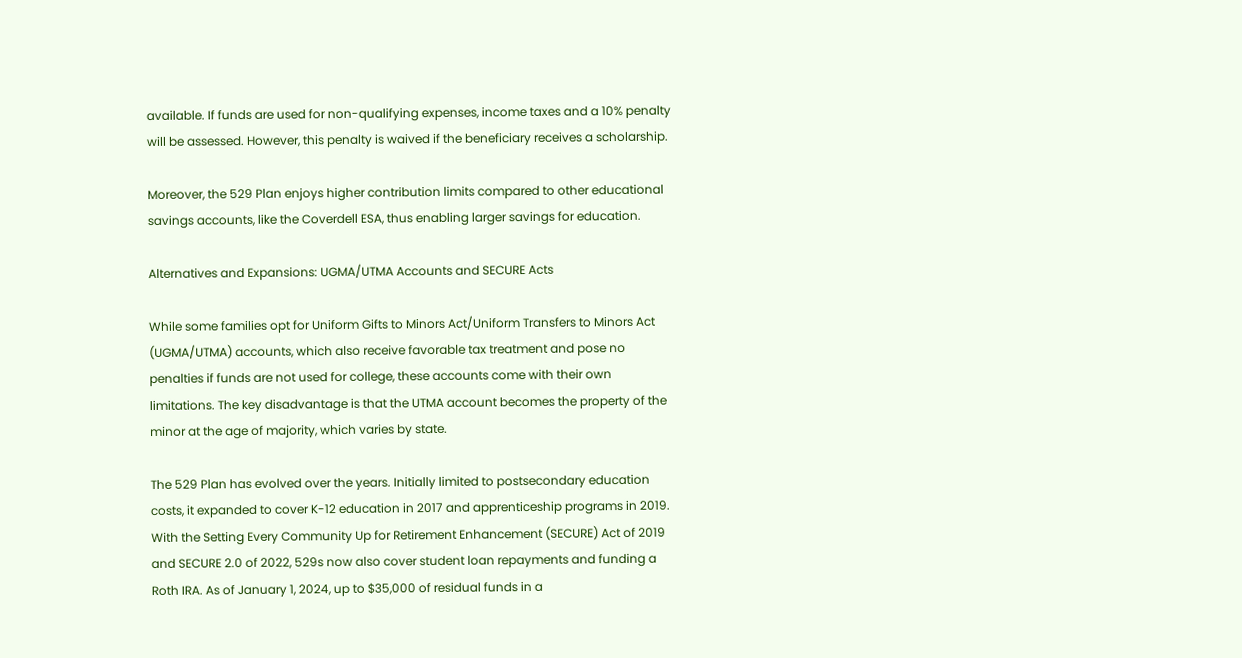available. If funds are used for non-qualifying expenses, income taxes and a 10% penalty will be assessed. However, this penalty is waived if the beneficiary receives a scholarship.

Moreover, the 529 Plan enjoys higher contribution limits compared to other educational savings accounts, like the Coverdell ESA, thus enabling larger savings for education.

Alternatives and Expansions: UGMA/UTMA Accounts and SECURE Acts

While some families opt for Uniform Gifts to Minors Act/Uniform Transfers to Minors Act (UGMA/UTMA) accounts, which also receive favorable tax treatment and pose no penalties if funds are not used for college, these accounts come with their own limitations. The key disadvantage is that the UTMA account becomes the property of the minor at the age of majority, which varies by state.

The 529 Plan has evolved over the years. Initially limited to postsecondary education costs, it expanded to cover K-12 education in 2017 and apprenticeship programs in 2019. With the Setting Every Community Up for Retirement Enhancement (SECURE) Act of 2019 and SECURE 2.0 of 2022, 529s now also cover student loan repayments and funding a Roth IRA. As of January 1, 2024, up to $35,000 of residual funds in a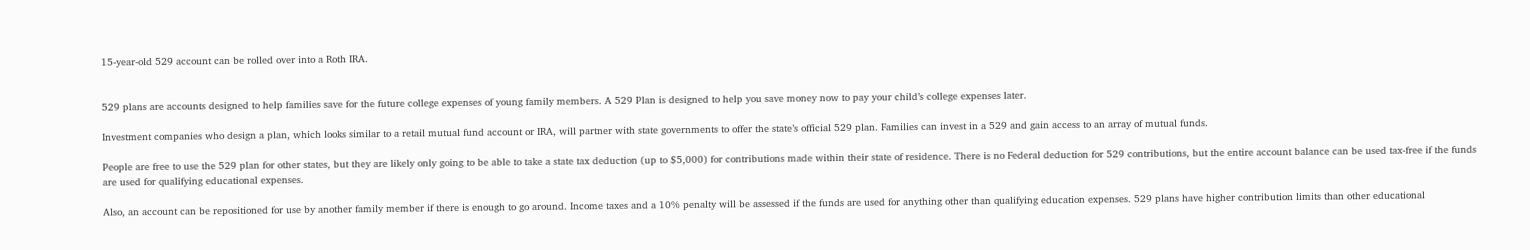15-year-old 529 account can be rolled over into a Roth IRA.


529 plans are accounts designed to help families save for the future college expenses of young family members. A 529 Plan is designed to help you save money now to pay your child’s college expenses later.

Investment companies who design a plan, which looks similar to a retail mutual fund account or IRA, will partner with state governments to offer the state’s official 529 plan. Families can invest in a 529 and gain access to an array of mutual funds.

People are free to use the 529 plan for other states, but they are likely only going to be able to take a state tax deduction (up to $5,000) for contributions made within their state of residence. There is no Federal deduction for 529 contributions, but the entire account balance can be used tax-free if the funds are used for qualifying educational expenses.

Also, an account can be repositioned for use by another family member if there is enough to go around. Income taxes and a 10% penalty will be assessed if the funds are used for anything other than qualifying education expenses. 529 plans have higher contribution limits than other educational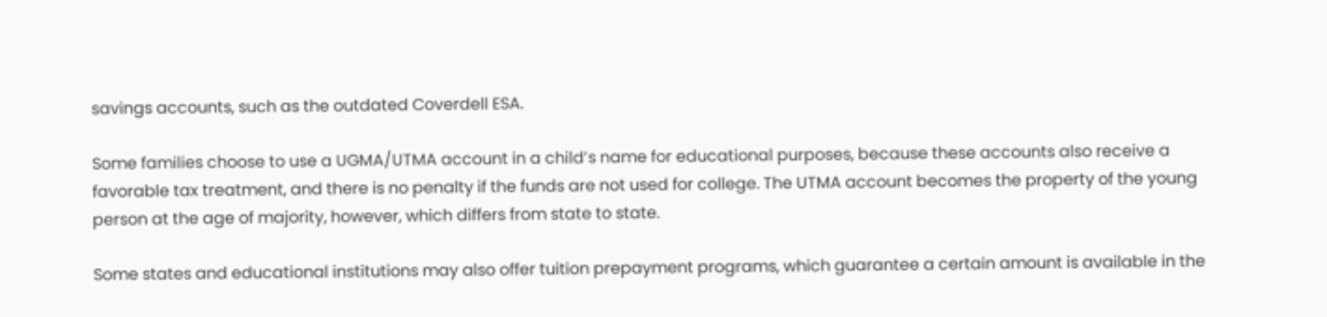savings accounts, such as the outdated Coverdell ESA.

Some families choose to use a UGMA/UTMA account in a child’s name for educational purposes, because these accounts also receive a favorable tax treatment, and there is no penalty if the funds are not used for college. The UTMA account becomes the property of the young person at the age of majority, however, which differs from state to state.

Some states and educational institutions may also offer tuition prepayment programs, which guarantee a certain amount is available in the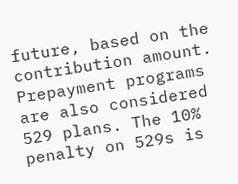future, based on the contribution amount. Prepayment programs are also considered 529 plans. The 10% penalty on 529s is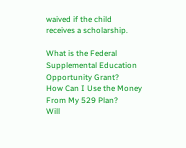waived if the child receives a scholarship.

What is the Federal Supplemental Education Opportunity Grant?
How Can I Use the Money From My 529 Plan?
Will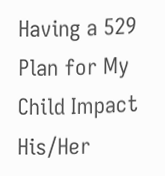Having a 529 Plan for My Child Impact His/Her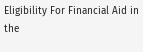Eligibility For Financial Aid in the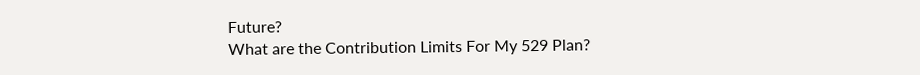Future?
What are the Contribution Limits For My 529 Plan?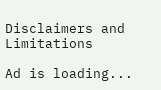Disclaimers and Limitations

Ad is loading...